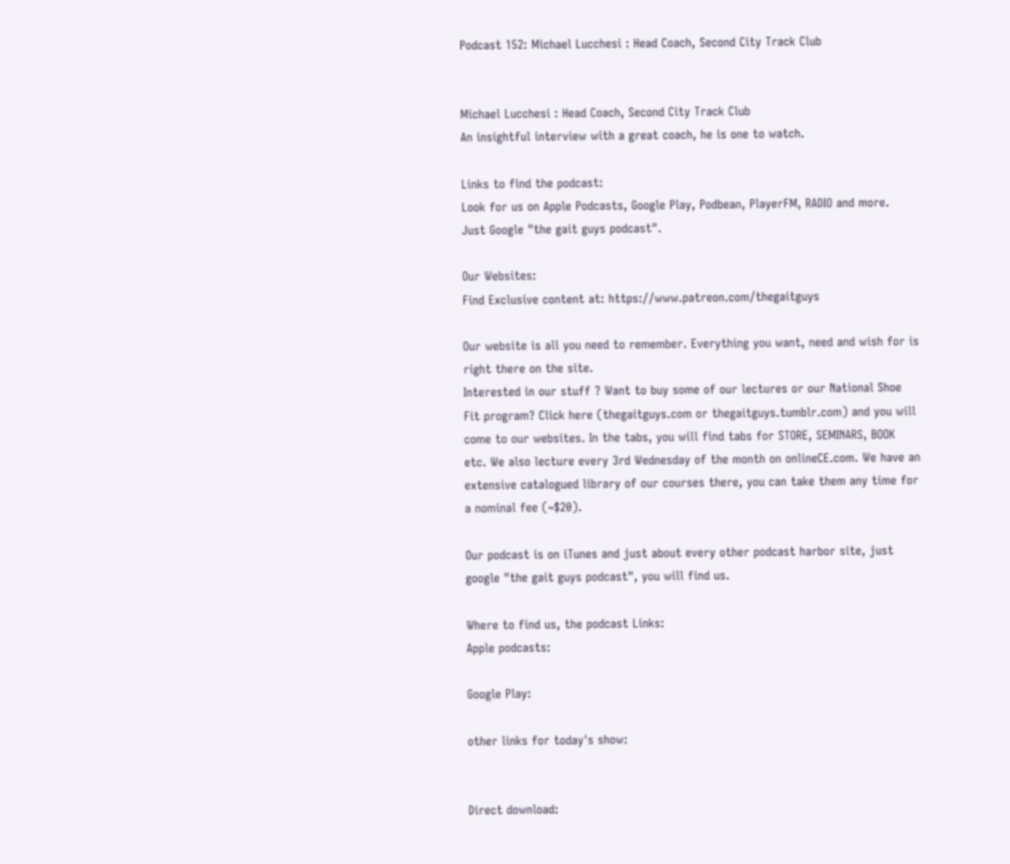Podcast 152: Michael Lucchesi : Head Coach, Second City Track Club


Michael Lucchesi : Head Coach, Second City Track Club
An insightful interview with a great coach, he is one to watch.

Links to find the podcast:
Look for us on Apple Podcasts, Google Play, Podbean, PlayerFM, RADIO and more.
Just Google "the gait guys podcast".

Our Websites:
Find Exclusive content at: https://www.patreon.com/thegaitguys

Our website is all you need to remember. Everything you want, need and wish for is right there on the site.
Interested in our stuff ? Want to buy some of our lectures or our National Shoe Fit program? Click here (thegaitguys.com or thegaitguys.tumblr.com) and you will come to our websites. In the tabs, you will find tabs for STORE, SEMINARS, BOOK etc. We also lecture every 3rd Wednesday of the month on onlineCE.com. We have an extensive catalogued library of our courses there, you can take them any time for a nominal fee (~$20).

Our podcast is on iTunes and just about every other podcast harbor site, just google "the gait guys podcast", you will find us.

Where to find us, the podcast Links:
Apple podcasts:

Google Play:

other links for today's show:


Direct download: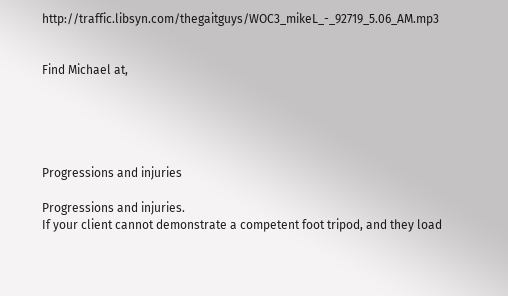http://traffic.libsyn.com/thegaitguys/WOC3_mikeL_-_92719_5.06_AM.mp3


Find Michael at,





Progressions and injuries

Progressions and injuries.
If your client cannot demonstrate a competent foot tripod, and they load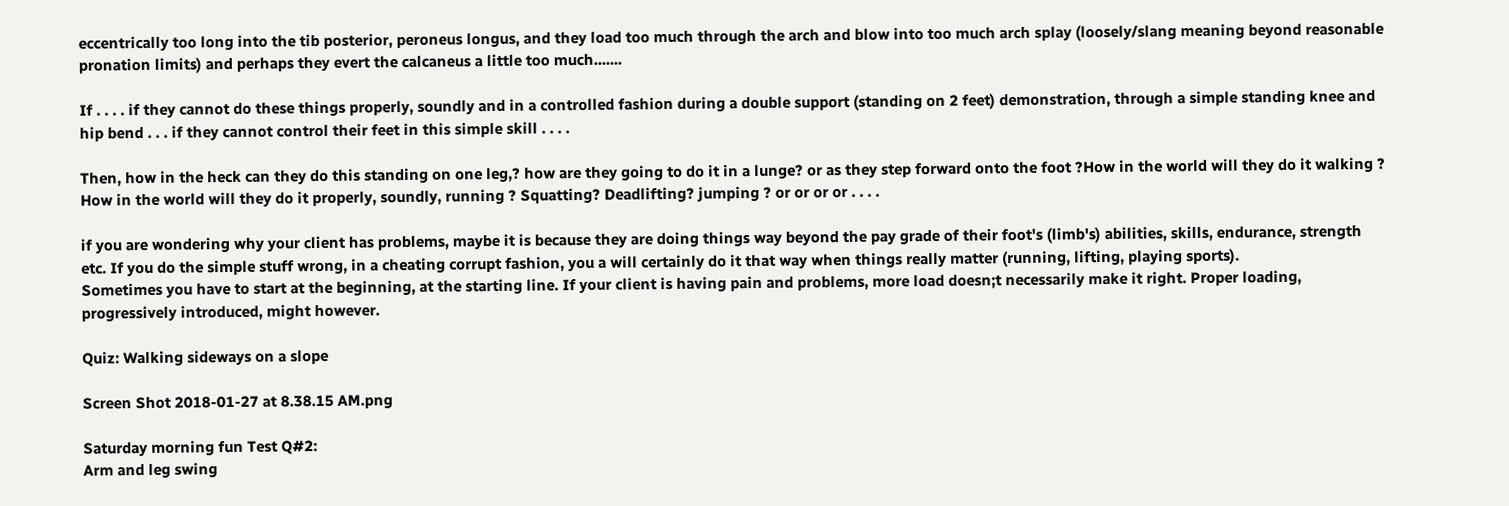eccentrically too long into the tib posterior, peroneus longus, and they load too much through the arch and blow into too much arch splay (loosely/slang meaning beyond reasonable pronation limits) and perhaps they evert the calcaneus a little too much.......

If . . . . if they cannot do these things properly, soundly and in a controlled fashion during a double support (standing on 2 feet) demonstration, through a simple standing knee and hip bend . . . if they cannot control their feet in this simple skill . . . .

Then, how in the heck can they do this standing on one leg,? how are they going to do it in a lunge? or as they step forward onto the foot ?How in the world will they do it walking ?
How in the world will they do it properly, soundly, running ? Squatting? Deadlifting? jumping ? or or or or . . . .

if you are wondering why your client has problems, maybe it is because they are doing things way beyond the pay grade of their foot's (limb's) abilities, skills, endurance, strength etc. If you do the simple stuff wrong, in a cheating corrupt fashion, you a will certainly do it that way when things really matter (running, lifting, playing sports).
Sometimes you have to start at the beginning, at the starting line. If your client is having pain and problems, more load doesn;t necessarily make it right. Proper loading, progressively introduced, might however.

Quiz: Walking sideways on a slope

Screen Shot 2018-01-27 at 8.38.15 AM.png

Saturday morning fun Test Q#2:
Arm and leg swing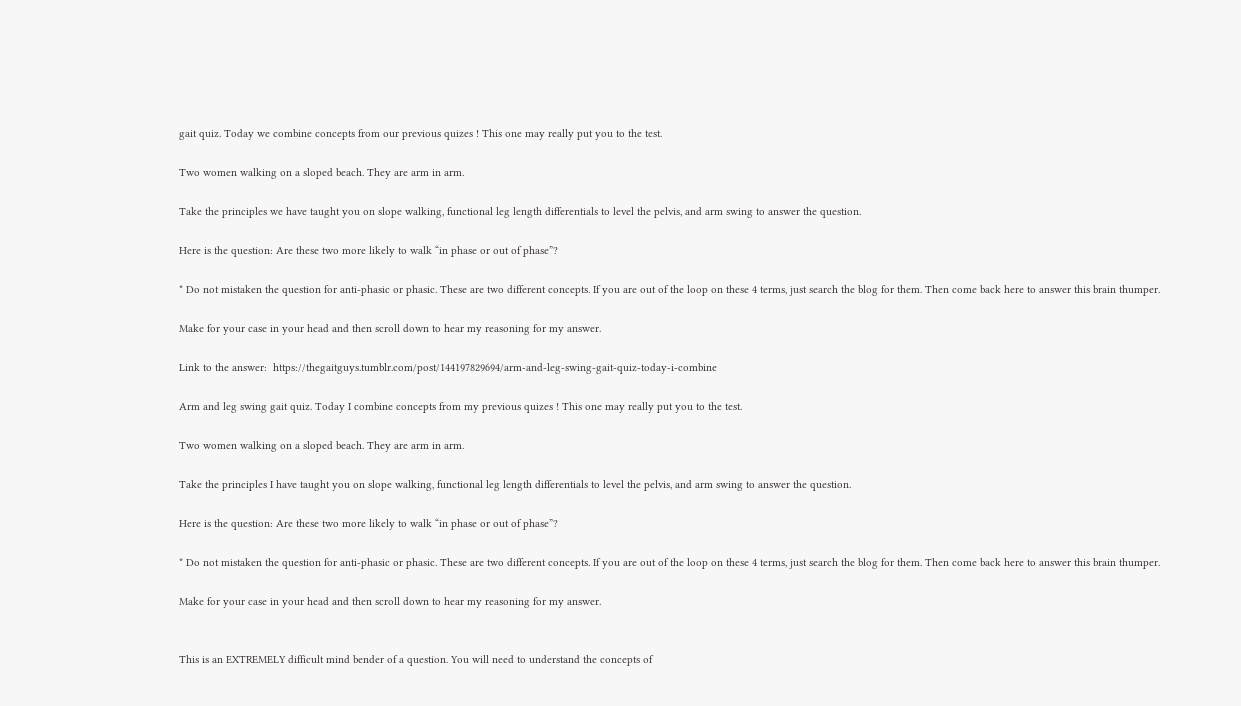gait quiz. Today we combine concepts from our previous quizes ! This one may really put you to the test.

Two women walking on a sloped beach. They are arm in arm.

Take the principles we have taught you on slope walking, functional leg length differentials to level the pelvis, and arm swing to answer the question.

Here is the question: Are these two more likely to walk “in phase or out of phase”?

* Do not mistaken the question for anti-phasic or phasic. These are two different concepts. If you are out of the loop on these 4 terms, just search the blog for them. Then come back here to answer this brain thumper.

Make for your case in your head and then scroll down to hear my reasoning for my answer.

Link to the answer:  https://thegaitguys.tumblr.com/post/144197829694/arm-and-leg-swing-gait-quiz-today-i-combine

Arm and leg swing gait quiz. Today I combine concepts from my previous quizes ! This one may really put you to the test.

Two women walking on a sloped beach. They are arm in arm.

Take the principles I have taught you on slope walking, functional leg length differentials to level the pelvis, and arm swing to answer the question.

Here is the question: Are these two more likely to walk “in phase or out of phase”?

* Do not mistaken the question for anti-phasic or phasic. These are two different concepts. If you are out of the loop on these 4 terms, just search the blog for them. Then come back here to answer this brain thumper.

Make for your case in your head and then scroll down to hear my reasoning for my answer.


This is an EXTREMELY difficult mind bender of a question. You will need to understand the concepts of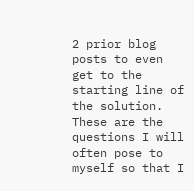2 prior blog posts to even get to the starting line of the solution.  These are the questions I will often pose to myself so that I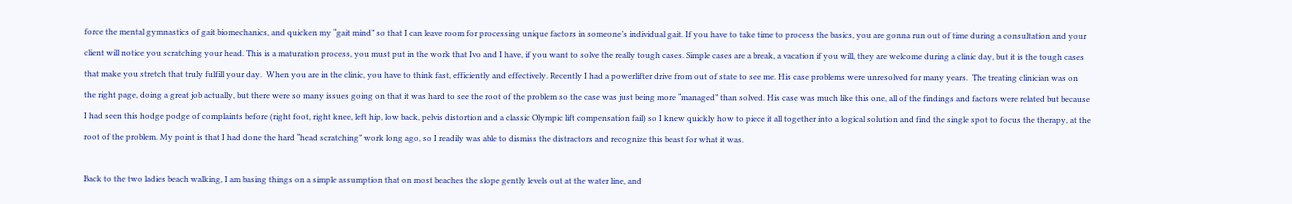force the mental gymnastics of gait biomechanics, and quicken my “gait mind” so that I can leave room for processing unique factors in someone’s individual gait. If you have to take time to process the basics, you are gonna run out of time during a consultation and your client will notice you scratching your head. This is a maturation process, you must put in the work that Ivo and I have, if you want to solve the really tough cases. Simple cases are a break, a vacation if you will, they are welcome during a clinic day, but it is the tough cases that make you stretch that truly fulfill your day.  When you are in the clinic, you have to think fast, efficiently and effectively. Recently I had a powerlifter drive from out of state to see me. His case problems were unresolved for many years.  The treating clinician was on the right page, doing a great job actually, but there were so many issues going on that it was hard to see the root of the problem so the case was just being more “managed” than solved. His case was much like this one, all of the findings and factors were related but because I had seen this hodge podge of complaints before (right foot, right knee, left hip, low back, pelvis distortion and a classic Olympic lift compensation fail) so I knew quickly how to piece it all together into a logical solution and find the single spot to focus the therapy, at the root of the problem. My point is that I had done the hard “head scratching” work long ago, so I readily was able to dismiss the distractors and recognize this beast for what it was.

Back to the two ladies beach walking, I am basing things on a simple assumption that on most beaches the slope gently levels out at the water line, and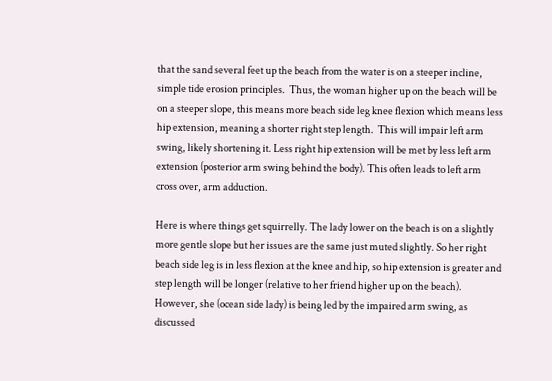that the sand several feet up the beach from the water is on a steeper incline, simple tide erosion principles.  Thus, the woman higher up on the beach will be on a steeper slope, this means more beach side leg knee flexion which means less hip extension, meaning a shorter right step length.  This will impair left arm swing, likely shortening it. Less right hip extension will be met by less left arm extension (posterior arm swing behind the body). This often leads to left arm cross over, arm adduction.

Here is where things get squirrelly. The lady lower on the beach is on a slightly more gentle slope but her issues are the same just muted slightly. So her right beach side leg is in less flexion at the knee and hip, so hip extension is greater and step length will be longer (relative to her friend higher up on the beach). However, she (ocean side lady) is being led by the impaired arm swing, as discussed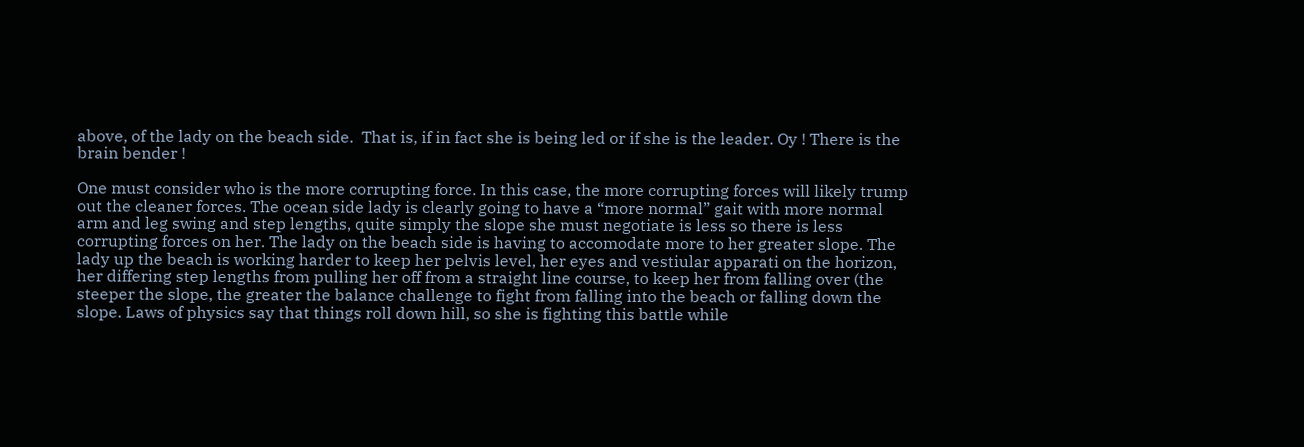above, of the lady on the beach side.  That is, if in fact she is being led or if she is the leader. Oy ! There is the brain bender !

One must consider who is the more corrupting force. In this case, the more corrupting forces will likely trump out the cleaner forces. The ocean side lady is clearly going to have a “more normal” gait with more normal arm and leg swing and step lengths, quite simply the slope she must negotiate is less so there is less corrupting forces on her. The lady on the beach side is having to accomodate more to her greater slope. The lady up the beach is working harder to keep her pelvis level, her eyes and vestiular apparati on the horizon, her differing step lengths from pulling her off from a straight line course, to keep her from falling over (the steeper the slope, the greater the balance challenge to fight from falling into the beach or falling down the slope. Laws of physics say that things roll down hill, so she is fighting this battle while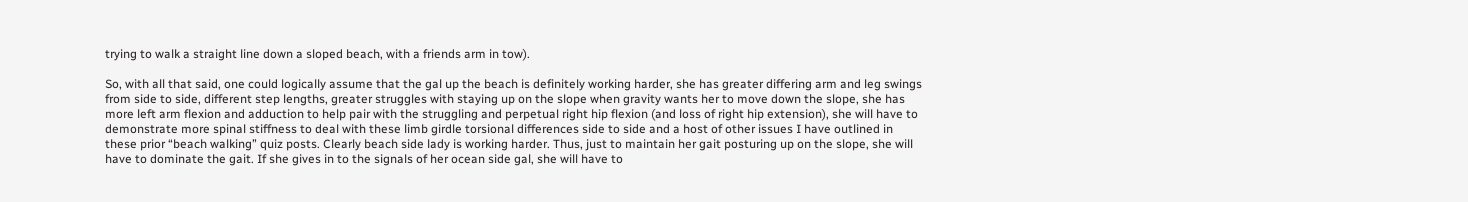trying to walk a straight line down a sloped beach, with a friends arm in tow).

So, with all that said, one could logically assume that the gal up the beach is definitely working harder, she has greater differing arm and leg swings from side to side, different step lengths, greater struggles with staying up on the slope when gravity wants her to move down the slope, she has more left arm flexion and adduction to help pair with the struggling and perpetual right hip flexion (and loss of right hip extension), she will have to demonstrate more spinal stiffness to deal with these limb girdle torsional differences side to side and a host of other issues I have outlined in these prior “beach walking” quiz posts. Clearly beach side lady is working harder. Thus, just to maintain her gait posturing up on the slope, she will have to dominate the gait. If she gives in to the signals of her ocean side gal, she will have to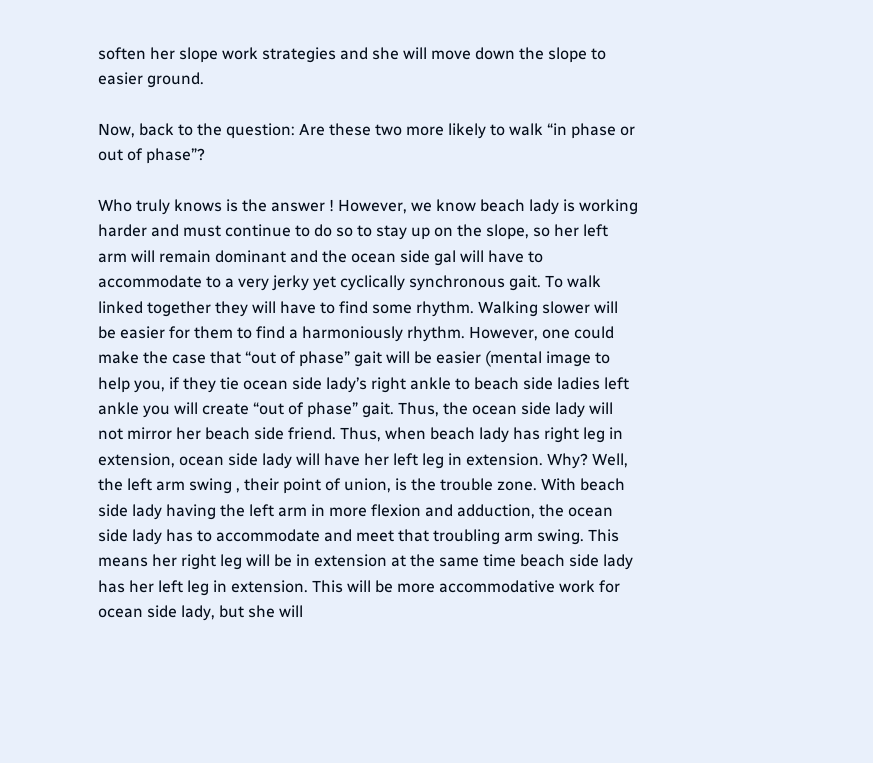soften her slope work strategies and she will move down the slope to easier ground.

Now, back to the question: Are these two more likely to walk “in phase or out of phase”?

Who truly knows is the answer ! However, we know beach lady is working harder and must continue to do so to stay up on the slope, so her left arm will remain dominant and the ocean side gal will have to accommodate to a very jerky yet cyclically synchronous gait. To walk linked together they will have to find some rhythm. Walking slower will be easier for them to find a harmoniously rhythm. However, one could make the case that “out of phase” gait will be easier (mental image to help you, if they tie ocean side lady’s right ankle to beach side ladies left ankle you will create “out of phase” gait. Thus, the ocean side lady will not mirror her beach side friend. Thus, when beach lady has right leg in extension, ocean side lady will have her left leg in extension. Why? Well, the left arm swing , their point of union, is the trouble zone. With beach side lady having the left arm in more flexion and adduction, the ocean side lady has to accommodate and meet that troubling arm swing. This means her right leg will be in extension at the same time beach side lady has her left leg in extension. This will be more accommodative work for ocean side lady, but she will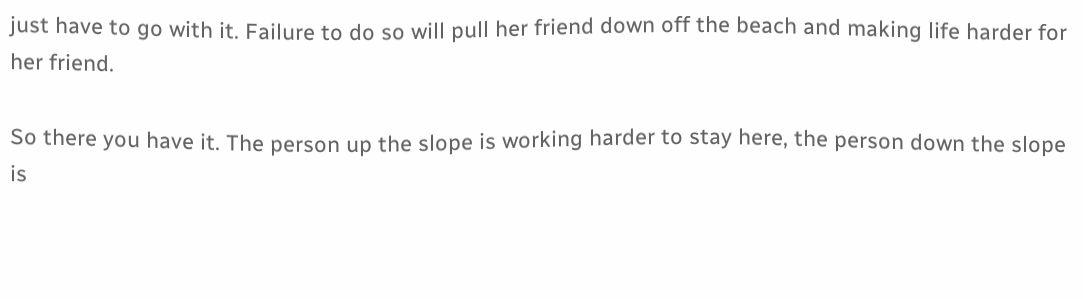just have to go with it. Failure to do so will pull her friend down off the beach and making life harder for her friend.

So there you have it. The person up the slope is working harder to stay here, the person down the slope is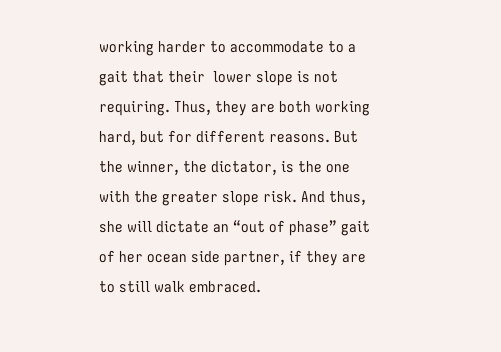working harder to accommodate to a gait that their  lower slope is not requiring. Thus, they are both working hard, but for different reasons. But the winner, the dictator, is the one with the greater slope risk. And thus, she will dictate an “out of phase” gait of her ocean side partner, if they are to still walk embraced.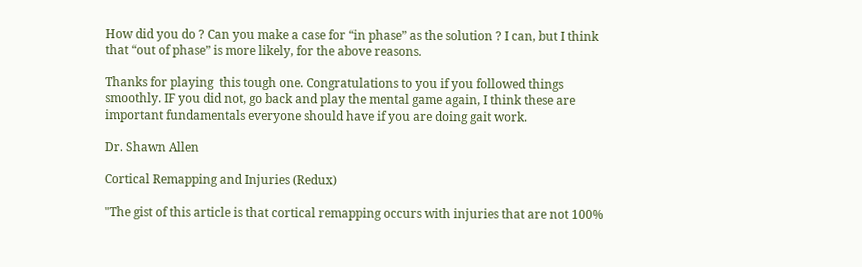How did you do ? Can you make a case for “in phase” as the solution ? I can, but I think that “out of phase” is more likely, for the above reasons.

Thanks for playing  this tough one. Congratulations to you if you followed things smoothly. IF you did not, go back and play the mental game again, I think these are important fundamentals everyone should have if you are doing gait work.

Dr. Shawn Allen

Cortical Remapping and Injuries (Redux)

"The gist of this article is that cortical remapping occurs with injuries that are not 100%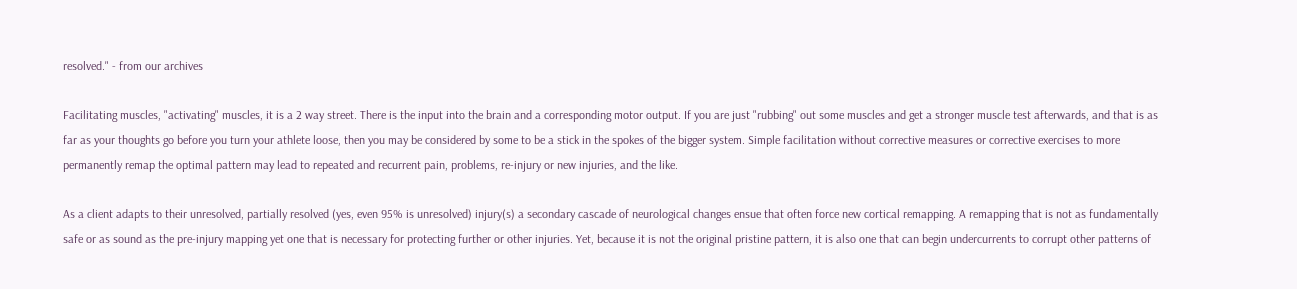resolved." - from our archives

Facilitating muscles, "activating" muscles, it is a 2 way street. There is the input into the brain and a corresponding motor output. If you are just "rubbing" out some muscles and get a stronger muscle test afterwards, and that is as far as your thoughts go before you turn your athlete loose, then you may be considered by some to be a stick in the spokes of the bigger system. Simple facilitation without corrective measures or corrective exercises to more permanently remap the optimal pattern may lead to repeated and recurrent pain, problems, re-injury or new injuries, and the like.

As a client adapts to their unresolved, partially resolved (yes, even 95% is unresolved) injury(s) a secondary cascade of neurological changes ensue that often force new cortical remapping. A remapping that is not as fundamentally safe or as sound as the pre-injury mapping yet one that is necessary for protecting further or other injuries. Yet, because it is not the original pristine pattern, it is also one that can begin undercurrents to corrupt other patterns of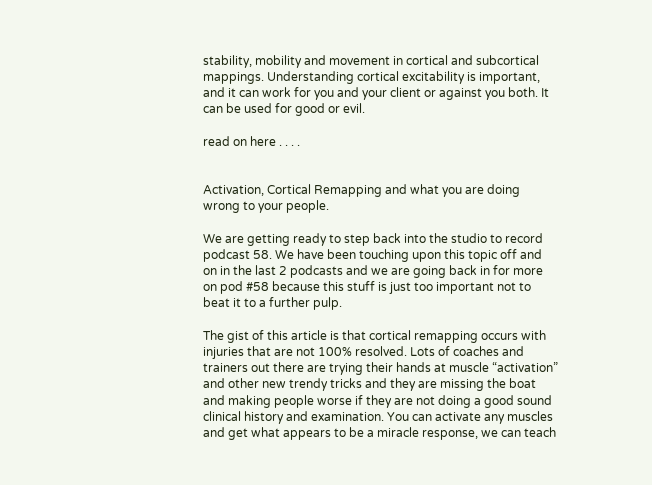stability, mobility and movement in cortical and subcortical mappings. Understanding cortical excitability is important, and it can work for you and your client or against you both. It can be used for good or evil.

read on here . . . .


Activation, Cortical Remapping and what you are doing wrong to your people.

We are getting ready to step back into the studio to record podcast 58. We have been touching upon this topic off and on in the last 2 podcasts and we are going back in for more on pod #58 because this stuff is just too important not to beat it to a further pulp.

The gist of this article is that cortical remapping occurs with injuries that are not 100% resolved. Lots of coaches and trainers out there are trying their hands at muscle “activation” and other new trendy tricks and they are missing the boat and making people worse if they are not doing a good sound clinical history and examination. You can activate any muscles and get what appears to be a miracle response, we can teach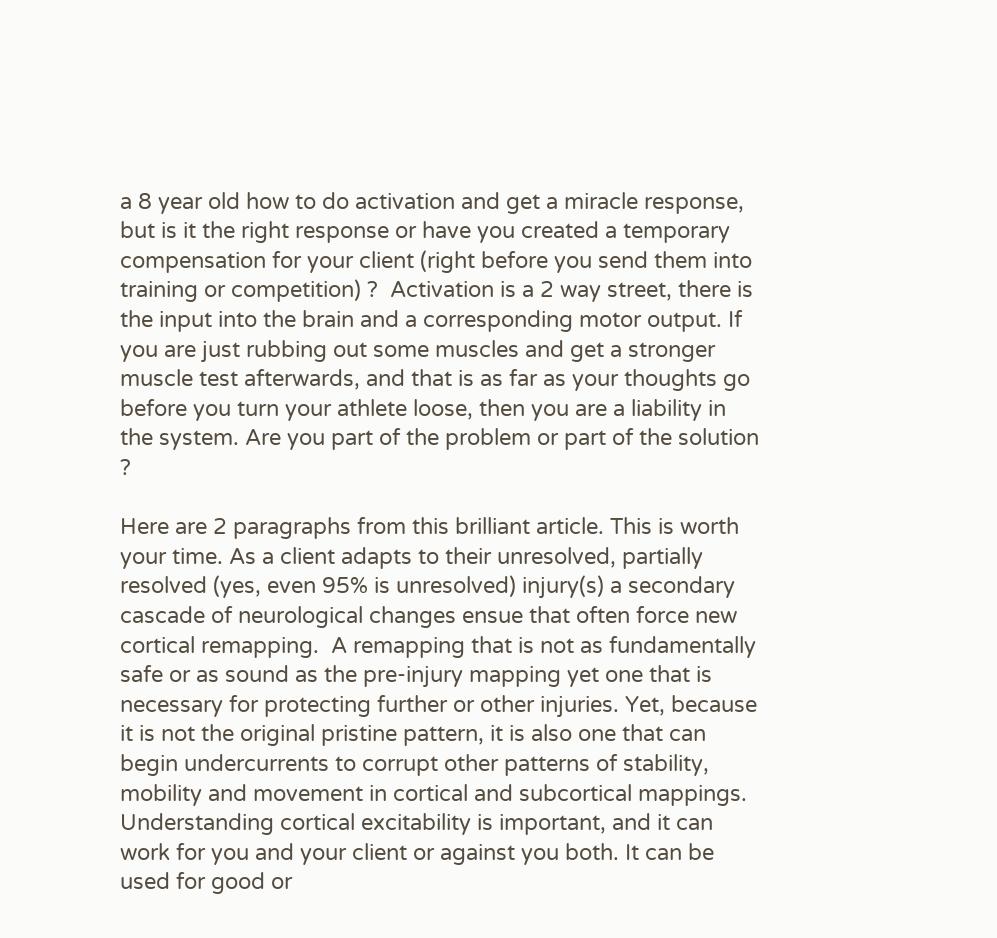a 8 year old how to do activation and get a miracle response, but is it the right response or have you created a temporary compensation for your client (right before you send them into training or competition) ?  Activation is a 2 way street, there is the input into the brain and a corresponding motor output. If you are just rubbing out some muscles and get a stronger muscle test afterwards, and that is as far as your thoughts go before you turn your athlete loose, then you are a liability in the system. Are you part of the problem or part of the solution ?

Here are 2 paragraphs from this brilliant article. This is worth your time. As a client adapts to their unresolved, partially resolved (yes, even 95% is unresolved) injury(s) a secondary cascade of neurological changes ensue that often force new cortical remapping.  A remapping that is not as fundamentally safe or as sound as the pre-injury mapping yet one that is necessary for protecting further or other injuries. Yet, because it is not the original pristine pattern, it is also one that can begin undercurrents to corrupt other patterns of stability, mobility and movement in cortical and subcortical mappings. Understanding cortical excitability is important, and it can work for you and your client or against you both. It can be used for good or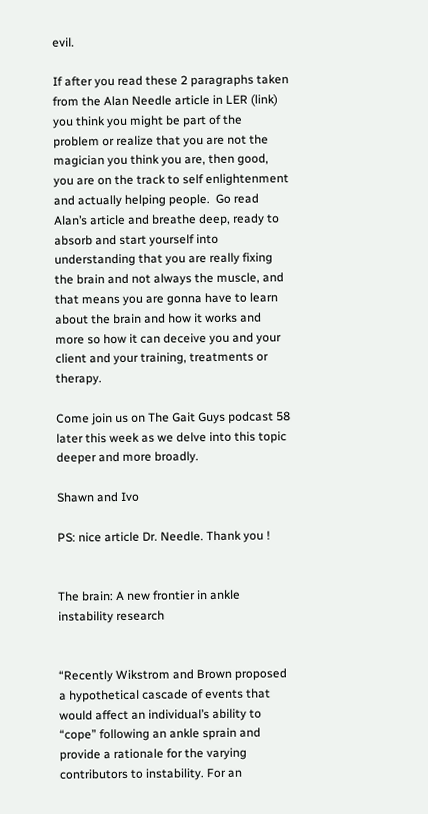evil.

If after you read these 2 paragraphs taken from the Alan Needle article in LER (link) you think you might be part of the problem or realize that you are not the magician you think you are, then good, you are on the track to self enlightenment and actually helping people.  Go read Alan’s article and breathe deep, ready to absorb and start yourself into understanding that you are really fixing the brain and not always the muscle, and that means you are gonna have to learn about the brain and how it works and more so how it can deceive you and your client and your training, treatments or therapy.

Come join us on The Gait Guys podcast 58 later this week as we delve into this topic deeper and more broadly.

Shawn and Ivo

PS: nice article Dr. Needle. Thank you !


The brain: A new frontier in ankle instability research


“Recently Wikstrom and Brown proposed a hypothetical cascade of events that would affect an individual’s ability to “cope” following an ankle sprain and provide a rationale for the varying contributors to instability. For an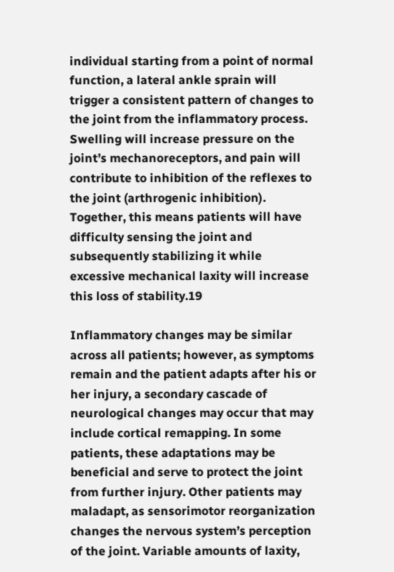individual starting from a point of normal function, a lateral ankle sprain will trigger a consistent pattern of changes to the joint from the inflammatory process. Swelling will increase pressure on the joint’s mechanoreceptors, and pain will contribute to inhibition of the reflexes to the joint (arthrogenic inhibition). Together, this means patients will have difficulty sensing the joint and subsequently stabilizing it while excessive mechanical laxity will increase this loss of stability.19

Inflammatory changes may be similar across all patients; however, as symptoms remain and the patient adapts after his or her injury, a secondary cascade of neurological changes may occur that may include cortical remapping. In some patients, these adaptations may be beneficial and serve to protect the joint from further injury. Other patients may maladapt, as sensorimotor reorganization changes the nervous system’s perception of the joint. Variable amounts of laxity,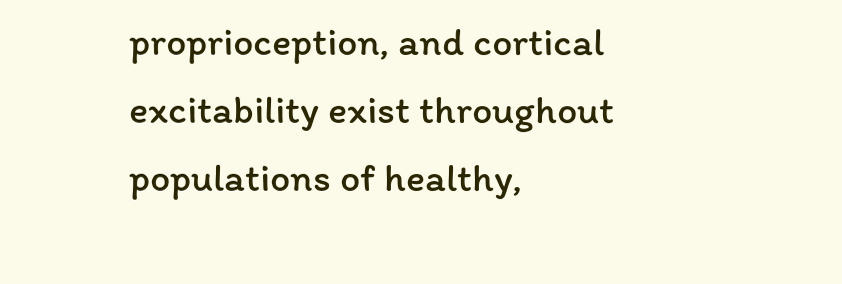proprioception, and cortical excitability exist throughout populations of healthy,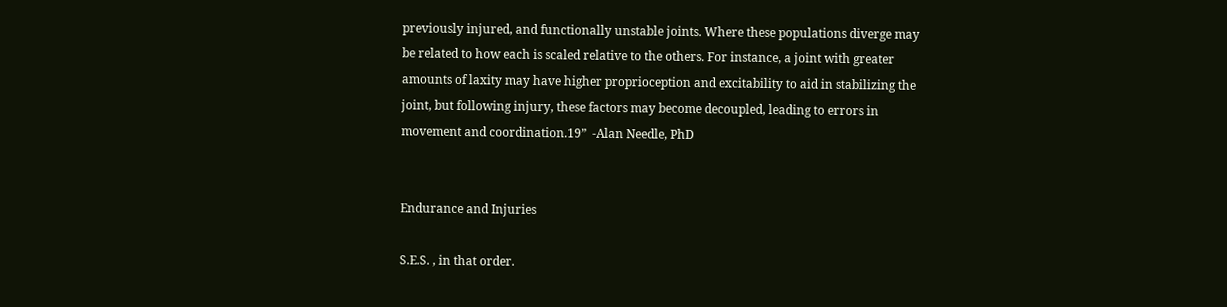previously injured, and functionally unstable joints. Where these populations diverge may be related to how each is scaled relative to the others. For instance, a joint with greater amounts of laxity may have higher proprioception and excitability to aid in stabilizing the joint, but following injury, these factors may become decoupled, leading to errors in movement and coordination.19”  -Alan Needle, PhD


Endurance and Injuries

S.E.S. , in that order.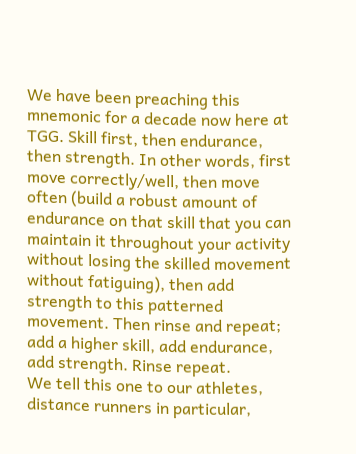We have been preaching this mnemonic for a decade now here at TGG. Skill first, then endurance, then strength. In other words, first move correctly/well, then move often (build a robust amount of endurance on that skill that you can maintain it throughout your activity without losing the skilled movement without fatiguing), then add strength to this patterned movement. Then rinse and repeat; add a higher skill, add endurance, add strength. Rinse repeat.
We tell this one to our athletes, distance runners in particular,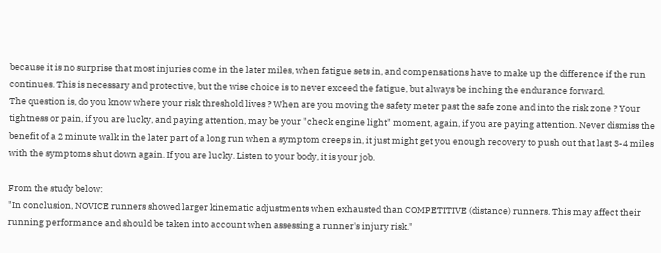because it is no surprise that most injuries come in the later miles, when fatigue sets in, and compensations have to make up the difference if the run continues. This is necessary and protective, but the wise choice is to never exceed the fatigue, but always be inching the endurance forward.
The question is, do you know where your risk threshold lives ? When are you moving the safety meter past the safe zone and into the risk zone ? Your tightness or pain, if you are lucky, and paying attention, may be your "check engine light" moment, again, if you are paying attention. Never dismiss the benefit of a 2 minute walk in the later part of a long run when a symptom creeps in, it just might get you enough recovery to push out that last 3-4 miles with the symptoms shut down again. If you are lucky. Listen to your body, it is your job.

From the study below:
"In conclusion, NOVICE runners showed larger kinematic adjustments when exhausted than COMPETITIVE (distance) runners. This may affect their running performance and should be taken into account when assessing a runner's injury risk."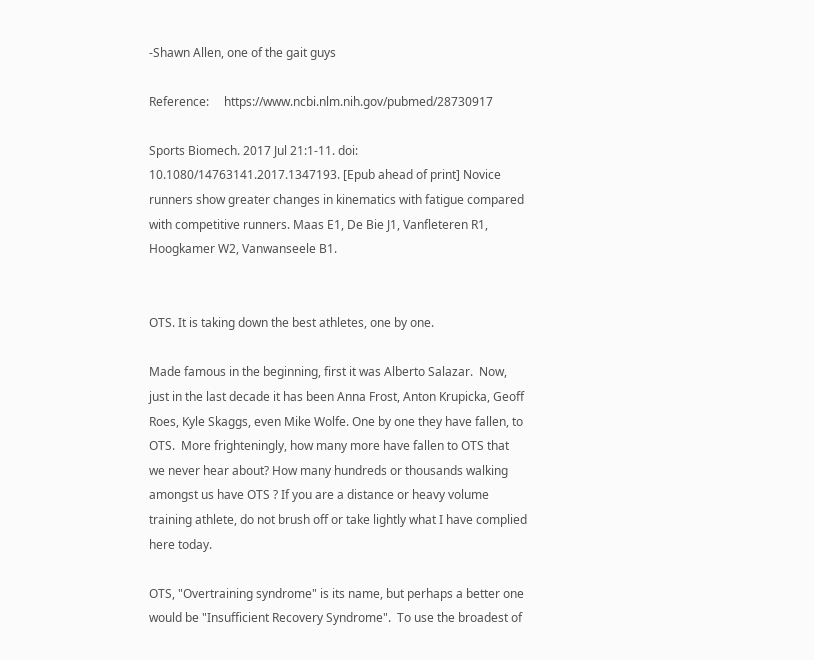-Shawn Allen, one of the gait guys

Reference:     https://www.ncbi.nlm.nih.gov/pubmed/28730917

Sports Biomech. 2017 Jul 21:1-11. doi: 10.1080/14763141.2017.1347193. [Epub ahead of print] Novice runners show greater changes in kinematics with fatigue compared with competitive runners. Maas E1, De Bie J1, Vanfleteren R1, Hoogkamer W2, Vanwanseele B1.


OTS. It is taking down the best athletes, one by one.

Made famous in the beginning, first it was Alberto Salazar.  Now, just in the last decade it has been Anna Frost, Anton Krupicka, Geoff Roes, Kyle Skaggs, even Mike Wolfe. One by one they have fallen, to OTS.  More frighteningly, how many more have fallen to OTS that we never hear about? How many hundreds or thousands walking amongst us have OTS ? If you are a distance or heavy volume training athlete, do not brush off or take lightly what I have complied here today.

OTS, "Overtraining syndrome" is its name, but perhaps a better one would be "Insufficient Recovery Syndrome".  To use the broadest of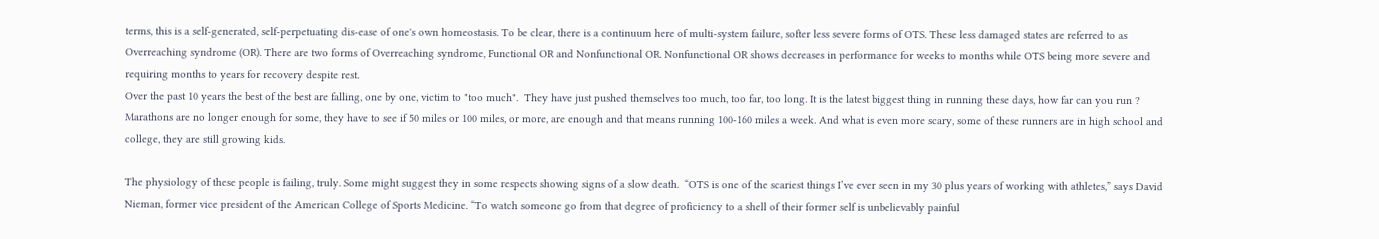terms, this is a self-generated, self-perpetuating dis-ease of one's own homeostasis. To be clear, there is a continuum here of multi-system failure, softer less severe forms of OTS. These less damaged states are referred to as Overreaching syndrome (OR). There are two forms of Overreaching syndrome, Functional OR and Nonfunctional OR. Nonfunctional OR shows decreases in performance for weeks to months while OTS being more severe and requiring months to years for recovery despite rest.
Over the past 10 years the best of the best are falling, one by one, victim to "too much".  They have just pushed themselves too much, too far, too long. It is the latest biggest thing in running these days, how far can you run ? Marathons are no longer enough for some, they have to see if 50 miles or 100 miles, or more, are enough and that means running 100-160 miles a week. And what is even more scary, some of these runners are in high school and college, they are still growing kids.

The physiology of these people is failing, truly. Some might suggest they in some respects showing signs of a slow death.  “OTS is one of the scariest things I’ve ever seen in my 30 plus years of working with athletes,” says David Nieman, former vice president of the American College of Sports Medicine. “To watch someone go from that degree of proficiency to a shell of their former self is unbelievably painful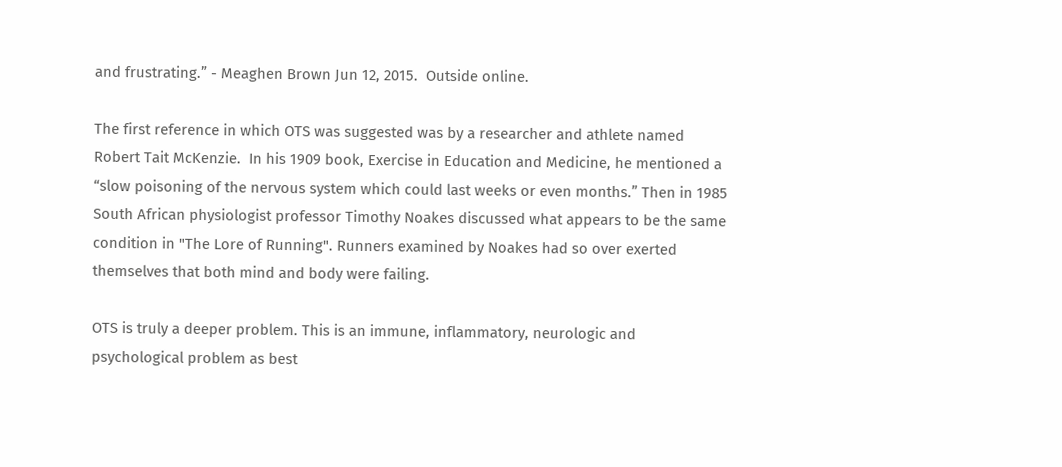and frustrating.” - Meaghen Brown Jun 12, 2015.  Outside online.

The first reference in which OTS was suggested was by a researcher and athlete named Robert Tait McKenzie.  In his 1909 book, Exercise in Education and Medicine, he mentioned a “slow poisoning of the nervous system which could last weeks or even months.” Then in 1985 South African physiologist professor Timothy Noakes discussed what appears to be the same condition in "The Lore of Running". Runners examined by Noakes had so over exerted themselves that both mind and body were failing.

OTS is truly a deeper problem. This is an immune, inflammatory, neurologic and psychological problem as best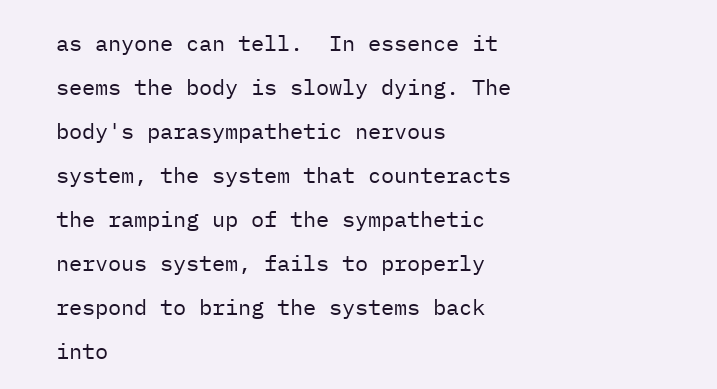as anyone can tell.  In essence it seems the body is slowly dying. The body's parasympathetic nervous system, the system that counteracts the ramping up of the sympathetic nervous system, fails to properly respond to bring the systems back into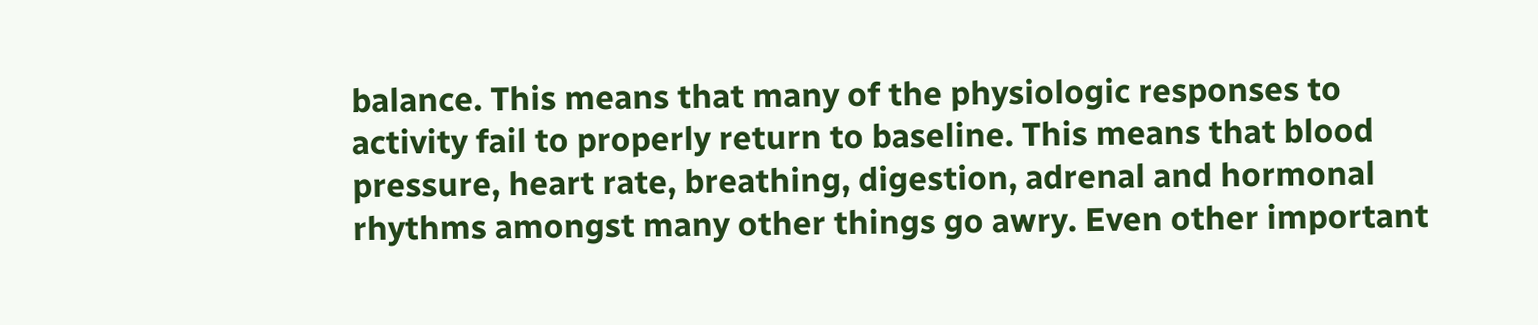balance. This means that many of the physiologic responses to activity fail to properly return to baseline. This means that blood pressure, heart rate, breathing, digestion, adrenal and hormonal rhythms amongst many other things go awry. Even other important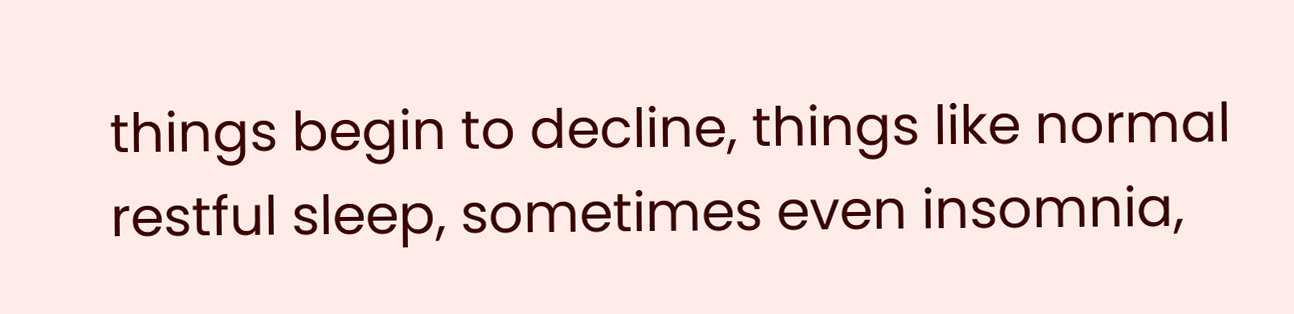things begin to decline, things like normal restful sleep, sometimes even insomnia,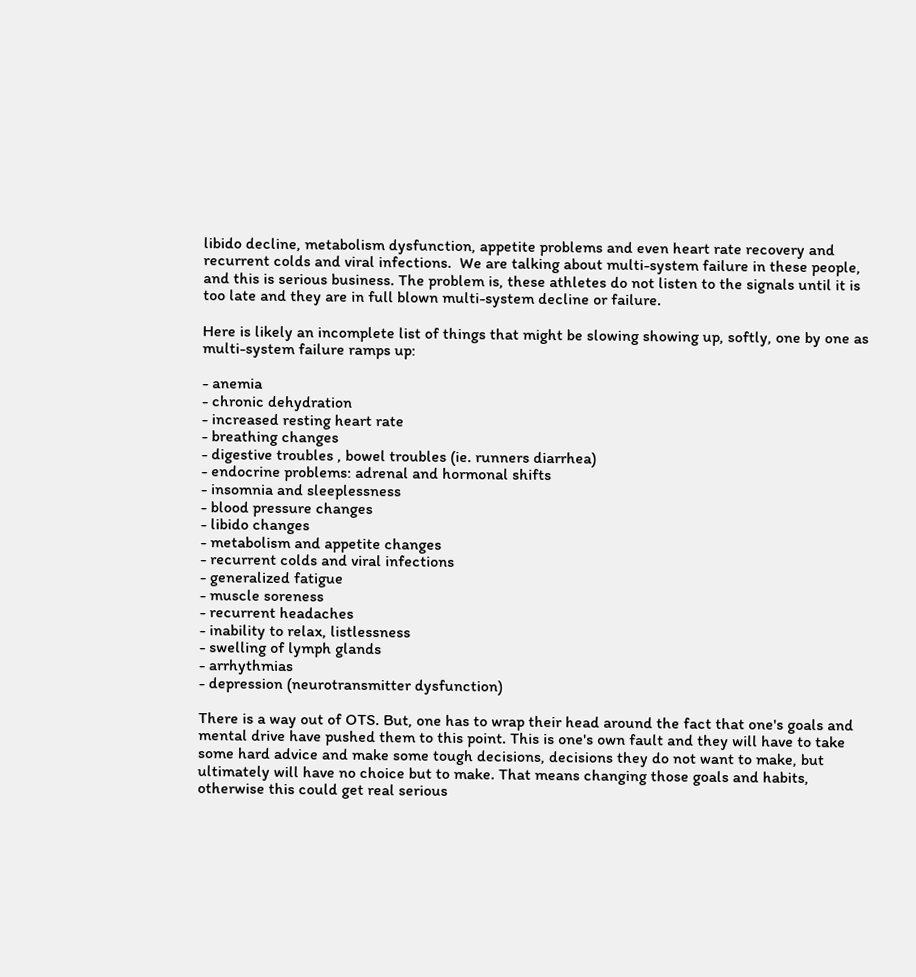libido decline, metabolism dysfunction, appetite problems and even heart rate recovery and recurrent colds and viral infections.  We are talking about multi-system failure in these people, and this is serious business. The problem is, these athletes do not listen to the signals until it is too late and they are in full blown multi-system decline or failure.

Here is likely an incomplete list of things that might be slowing showing up, softly, one by one as multi-system failure ramps up:

- anemia
- chronic dehydration
- increased resting heart rate
- breathing changes
- digestive troubles , bowel troubles (ie. runners diarrhea)
- endocrine problems: adrenal and hormonal shifts
- insomnia and sleeplessness
- blood pressure changes
- libido changes
- metabolism and appetite changes
- recurrent colds and viral infections
- generalized fatigue
- muscle soreness
- recurrent headaches
- inability to relax, listlessness
- swelling of lymph glands
- arrhythmias
- depression (neurotransmitter dysfunction)

There is a way out of OTS. But, one has to wrap their head around the fact that one's goals and mental drive have pushed them to this point. This is one's own fault and they will have to take some hard advice and make some tough decisions, decisions they do not want to make, but ultimately will have no choice but to make. That means changing those goals and habits, otherwise this could get real serious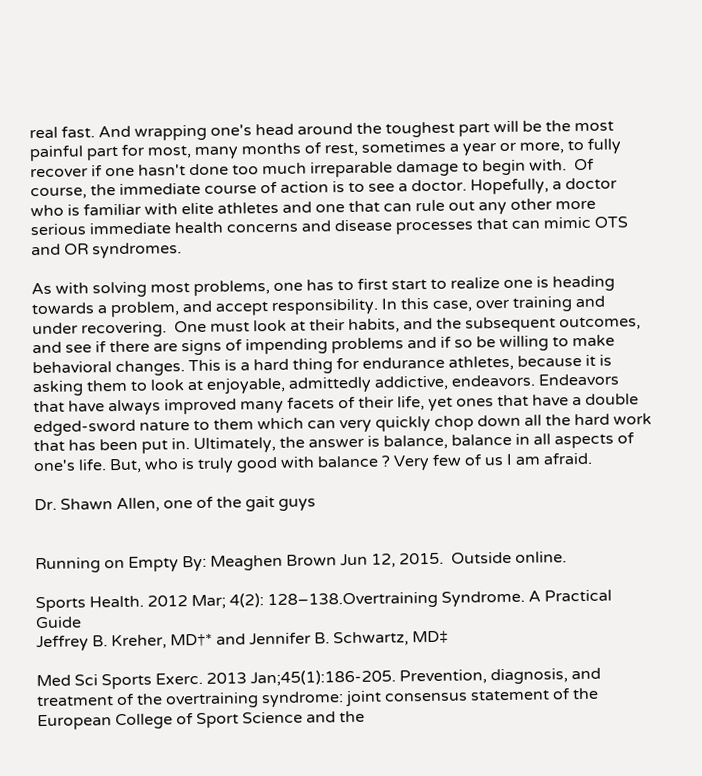real fast. And wrapping one's head around the toughest part will be the most painful part for most, many months of rest, sometimes a year or more, to fully recover if one hasn't done too much irreparable damage to begin with.  Of course, the immediate course of action is to see a doctor. Hopefully, a doctor who is familiar with elite athletes and one that can rule out any other more serious immediate health concerns and disease processes that can mimic OTS and OR syndromes.

As with solving most problems, one has to first start to realize one is heading towards a problem, and accept responsibility. In this case, over training and under recovering.  One must look at their habits, and the subsequent outcomes, and see if there are signs of impending problems and if so be willing to make behavioral changes. This is a hard thing for endurance athletes, because it is asking them to look at enjoyable, admittedly addictive, endeavors. Endeavors that have always improved many facets of their life, yet ones that have a double edged-sword nature to them which can very quickly chop down all the hard work that has been put in. Ultimately, the answer is balance, balance in all aspects of one's life. But, who is truly good with balance ? Very few of us I am afraid.

Dr. Shawn Allen, one of the gait guys


Running on Empty By: Meaghen Brown Jun 12, 2015.  Outside online.

Sports Health. 2012 Mar; 4(2): 128–138.Overtraining Syndrome. A Practical Guide
Jeffrey B. Kreher, MD†* and Jennifer B. Schwartz, MD‡

Med Sci Sports Exerc. 2013 Jan;45(1):186-205. Prevention, diagnosis, and treatment of the overtraining syndrome: joint consensus statement of the European College of Sport Science and the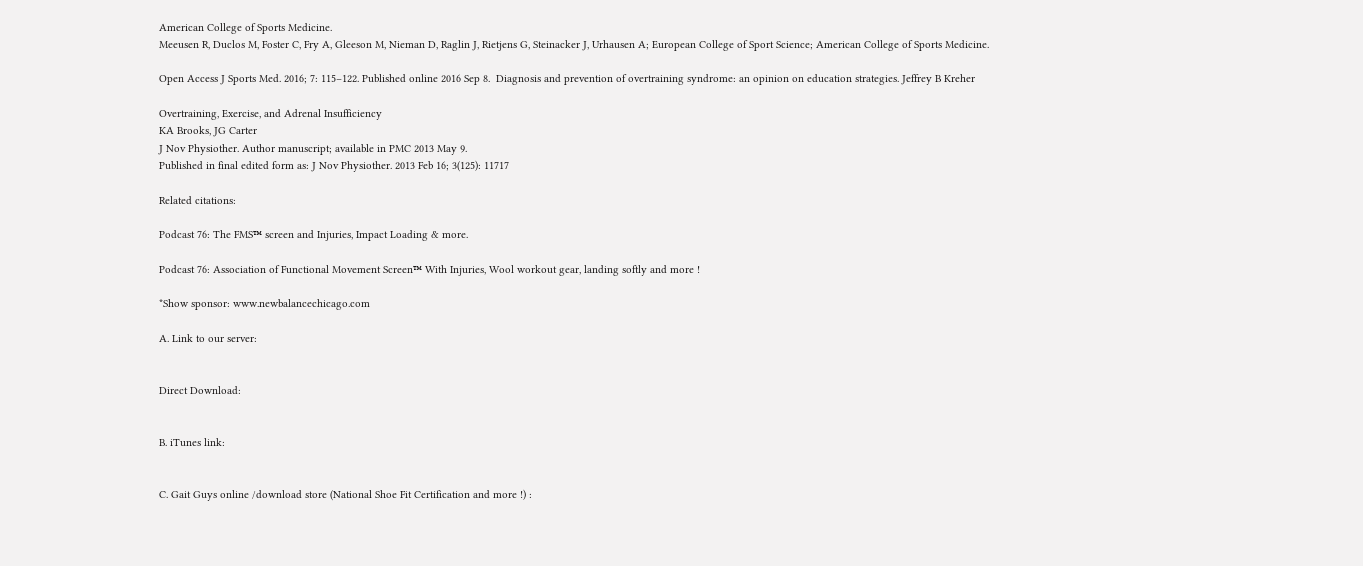American College of Sports Medicine.
Meeusen R, Duclos M, Foster C, Fry A, Gleeson M, Nieman D, Raglin J, Rietjens G, Steinacker J, Urhausen A; European College of Sport Science; American College of Sports Medicine.

Open Access J Sports Med. 2016; 7: 115–122. Published online 2016 Sep 8.  Diagnosis and prevention of overtraining syndrome: an opinion on education strategies. Jeffrey B Kreher

Overtraining, Exercise, and Adrenal Insufficiency
KA Brooks, JG Carter
J Nov Physiother. Author manuscript; available in PMC 2013 May 9.
Published in final edited form as: J Nov Physiother. 2013 Feb 16; 3(125): 11717

Related citations:

Podcast 76: The FMS™ screen and Injuries, Impact Loading & more.

Podcast 76: Association of Functional Movement Screen™ With Injuries, Wool workout gear, landing softly and more !

*Show sponsor: www.newbalancechicago.com

A. Link to our server:


Direct Download:


B. iTunes link:


C. Gait Guys online /download store (National Shoe Fit Certification and more !) :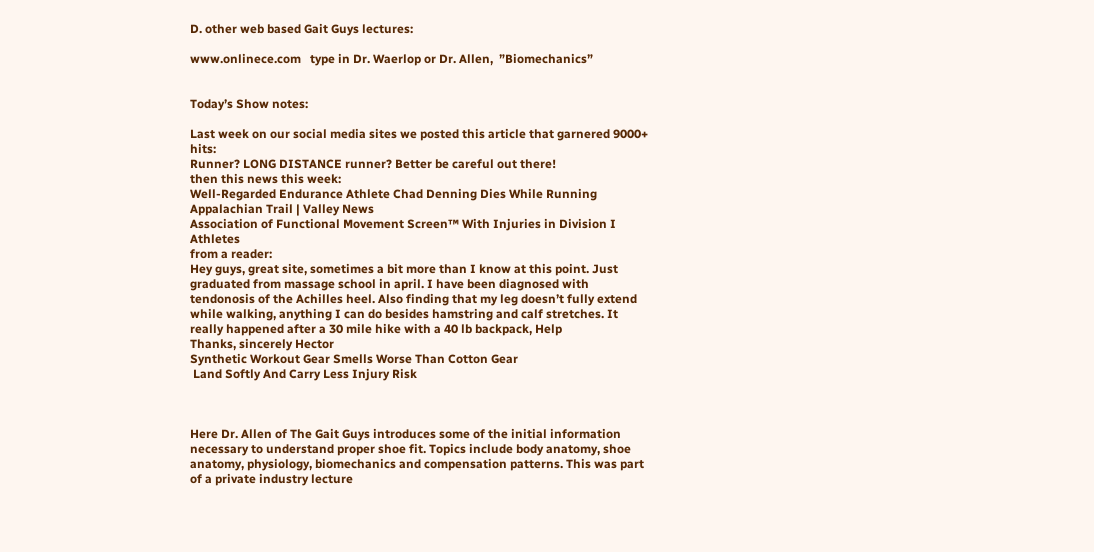D. other web based Gait Guys lectures:

www.onlinece.com   type in Dr. Waerlop or Dr. Allen,  ”Biomechanics”


Today’s Show notes:

Last week on our social media sites we posted this article that garnered 9000+ hits:
Runner? LONG DISTANCE runner? Better be careful out there!
then this news this week:
Well-Regarded Endurance Athlete Chad Denning Dies While Running Appalachian Trail | Valley News
Association of Functional Movement Screen™ With Injuries in Division I Athletes
from a reader:
Hey guys, great site, sometimes a bit more than I know at this point. Just graduated from massage school in april. I have been diagnosed with tendonosis of the Achilles heel. Also finding that my leg doesn’t fully extend while walking, anything I can do besides hamstring and calf stretches. It really happened after a 30 mile hike with a 40 lb backpack, Help
Thanks, sincerely Hector
Synthetic Workout Gear Smells Worse Than Cotton Gear
 Land Softly And Carry Less Injury Risk



Here Dr. Allen of The Gait Guys introduces some of the initial information necessary to understand proper shoe fit. Topics include body anatomy, shoe anatomy, physiology, biomechanics and compensation patterns. This was part of a private industry lecture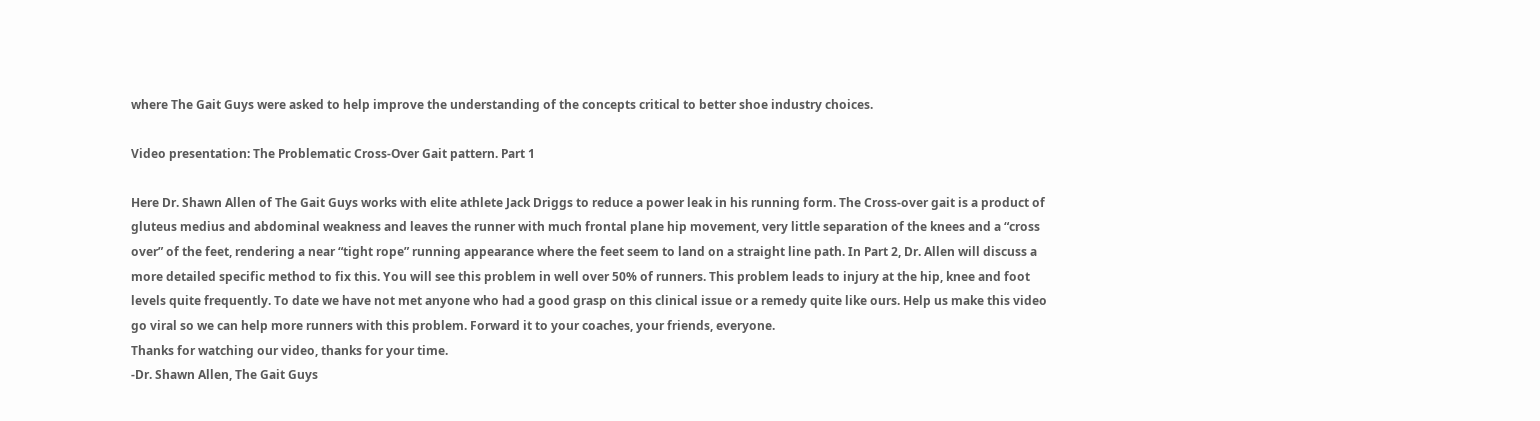where The Gait Guys were asked to help improve the understanding of the concepts critical to better shoe industry choices.

Video presentation: The Problematic Cross-Over Gait pattern. Part 1

Here Dr. Shawn Allen of The Gait Guys works with elite athlete Jack Driggs to reduce a power leak in his running form. The Cross-over gait is a product of gluteus medius and abdominal weakness and leaves the runner with much frontal plane hip movement, very little separation of the knees and a “cross over” of the feet, rendering a near “tight rope” running appearance where the feet seem to land on a straight line path. In Part 2, Dr. Allen will discuss a more detailed specific method to fix this. You will see this problem in well over 50% of runners. This problem leads to injury at the hip, knee and foot levels quite frequently. To date we have not met anyone who had a good grasp on this clinical issue or a remedy quite like ours. Help us make this video go viral so we can help more runners with this problem. Forward it to your coaches, your friends, everyone.
Thanks for watching our video, thanks for your time.
-Dr. Shawn Allen, The Gait Guys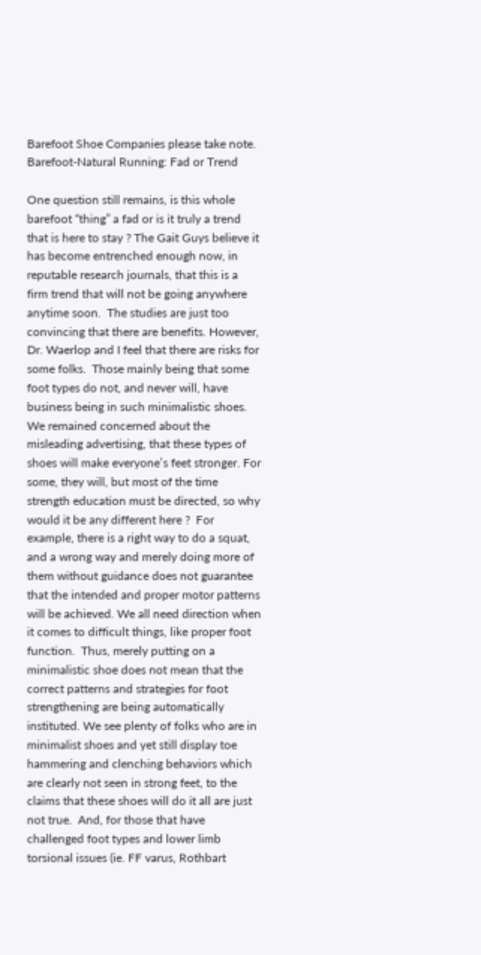Barefoot Shoe Companies please take note. Barefoot-Natural Running: Fad or Trend

One question still remains, is this whole barefoot “thing” a fad or is it truly a trend that is here to stay ? The Gait Guys believe it has become entrenched enough now, in reputable research journals, that this is a firm trend that will not be going anywhere anytime soon.  The studies are just too convincing that there are benefits. However, Dr. Waerlop and I feel that there are risks for some folks.  Those mainly being that some foot types do not, and never will, have business being in such minimalistic shoes. We remained concerned about the misleading advertising, that these types of shoes will make everyone’s feet stronger. For some, they will, but most of the time strength education must be directed, so why would it be any different here ?  For example, there is a right way to do a squat, and a wrong way and merely doing more of them without guidance does not guarantee that the intended and proper motor patterns will be achieved. We all need direction when it comes to difficult things, like proper foot function.  Thus, merely putting on a minimalistic shoe does not mean that the correct patterns and strategies for foot strengthening are being automatically instituted. We see plenty of folks who are in minimalist shoes and yet still display toe hammering and clenching behaviors which are clearly not seen in strong feet, to the claims that these shoes will do it all are just not true.  And, for those that have challenged foot types and lower limb torsional issues (ie. FF varus, Rothbart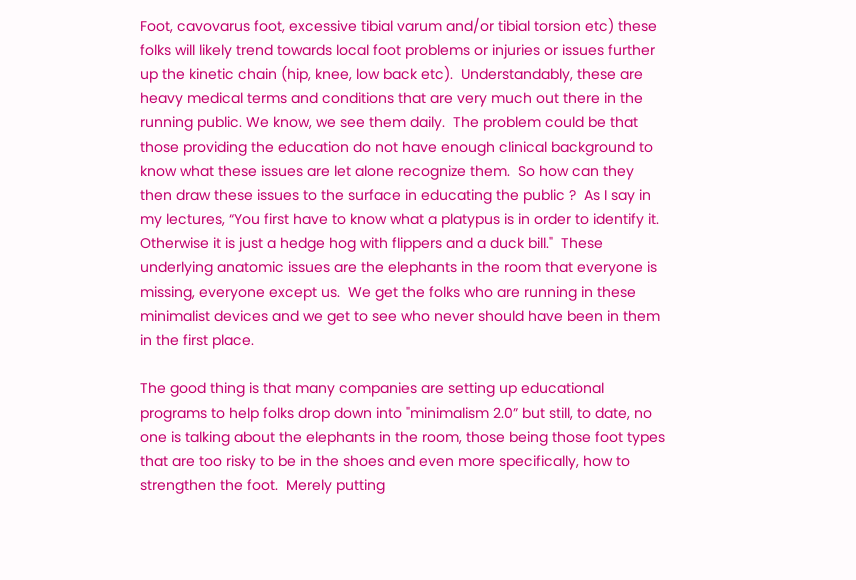Foot, cavovarus foot, excessive tibial varum and/or tibial torsion etc) these folks will likely trend towards local foot problems or injuries or issues further up the kinetic chain (hip, knee, low back etc).  Understandably, these are heavy medical terms and conditions that are very much out there in the running public. We know, we see them daily.  The problem could be that those providing the education do not have enough clinical background to know what these issues are let alone recognize them.  So how can they then draw these issues to the surface in educating the public ?  As I say in my lectures, “You first have to know what a platypus is in order to identify it.  Otherwise it is just a hedge hog with flippers and a duck bill."  These underlying anatomic issues are the elephants in the room that everyone is missing, everyone except us.  We get the folks who are running in these minimalist devices and we get to see who never should have been in them in the first place.

The good thing is that many companies are setting up educational programs to help folks drop down into "minimalism 2.0” but still, to date, no one is talking about the elephants in the room, those being those foot types that are too risky to be in the shoes and even more specifically, how to strengthen the foot.  Merely putting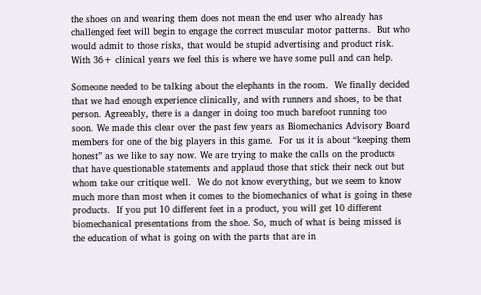the shoes on and wearing them does not mean the end user who already has challenged feet will begin to engage the correct muscular motor patterns.  But who would admit to those risks, that would be stupid advertising and product risk.  With 36+ clinical years we feel this is where we have some pull and can help.

Someone needed to be talking about the elephants in the room.  We finally decided that we had enough experience clinically, and with runners and shoes, to be that person. Agreeably, there is a danger in doing too much barefoot running too soon. We made this clear over the past few years as Biomechanics Advisory Board members for one of the big players in this game.  For us it is about “keeping them honest” as we like to say now. We are trying to make the calls on the products that have questionable statements and applaud those that stick their neck out but whom take our critique well.  We do not know everything, but we seem to know much more than most when it comes to the biomechanics of what is going in these products.  If you put 10 different feet in a product, you will get 10 different biomechanical presentations from the shoe. So, much of what is being missed is the education of what is going on with the parts that are in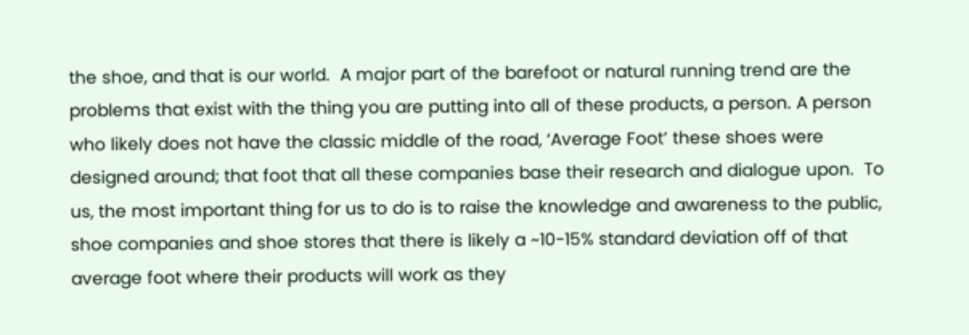the shoe, and that is our world.  A major part of the barefoot or natural running trend are the problems that exist with the thing you are putting into all of these products, a person. A person who likely does not have the classic middle of the road, ‘Average Foot’ these shoes were designed around; that foot that all these companies base their research and dialogue upon.  To us, the most important thing for us to do is to raise the knowledge and awareness to the public, shoe companies and shoe stores that there is likely a ~10-15% standard deviation off of that average foot where their products will work as they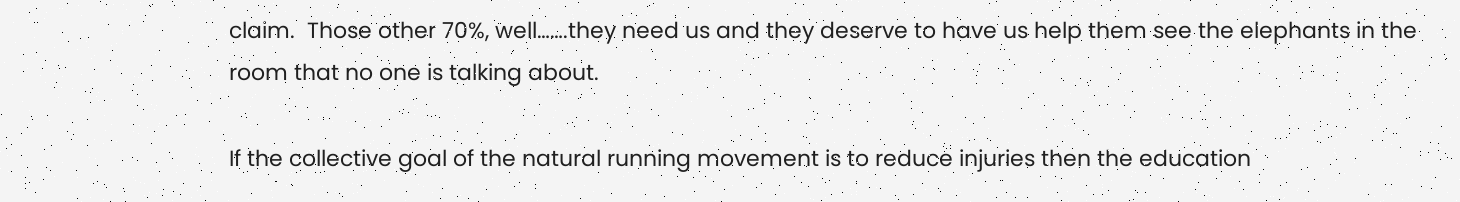claim.  Those other 70%, well…….they need us and they deserve to have us help them see the elephants in the room that no one is talking about.

If the collective goal of the natural running movement is to reduce injuries then the education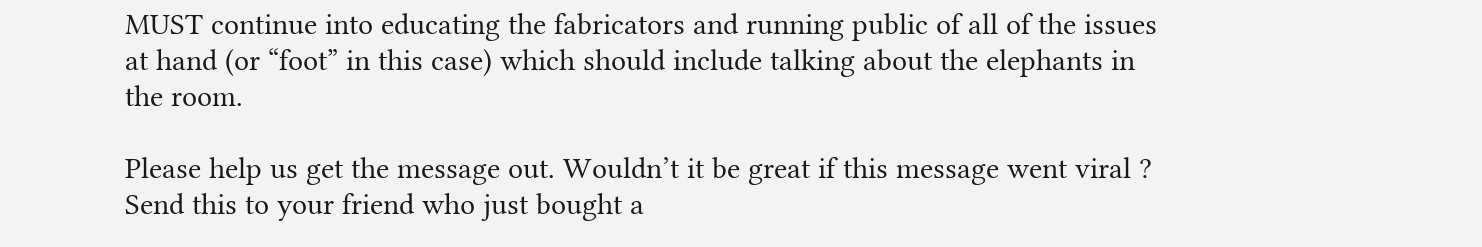MUST continue into educating the fabricators and running public of all of the issues at hand (or “foot” in this case) which should include talking about the elephants in the room.

Please help us get the message out. Wouldn’t it be great if this message went viral ? Send this to your friend who just bought a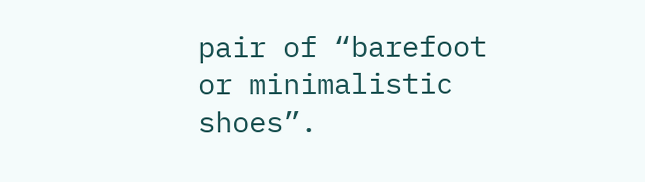pair of “barefoot or minimalistic shoes”.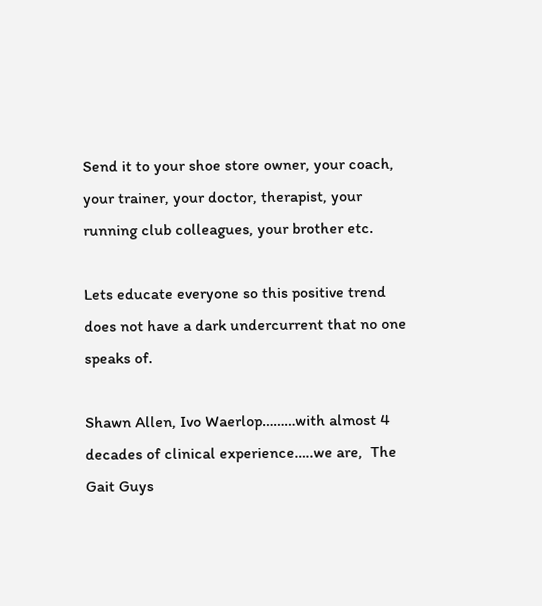Send it to your shoe store owner, your coach, your trainer, your doctor, therapist, your running club colleagues, your brother etc.

Lets educate everyone so this positive trend does not have a dark undercurrent that no one speaks of.

Shawn Allen, Ivo Waerlop………with almost 4 decades of clinical experience…..we are,  The Gait Guys